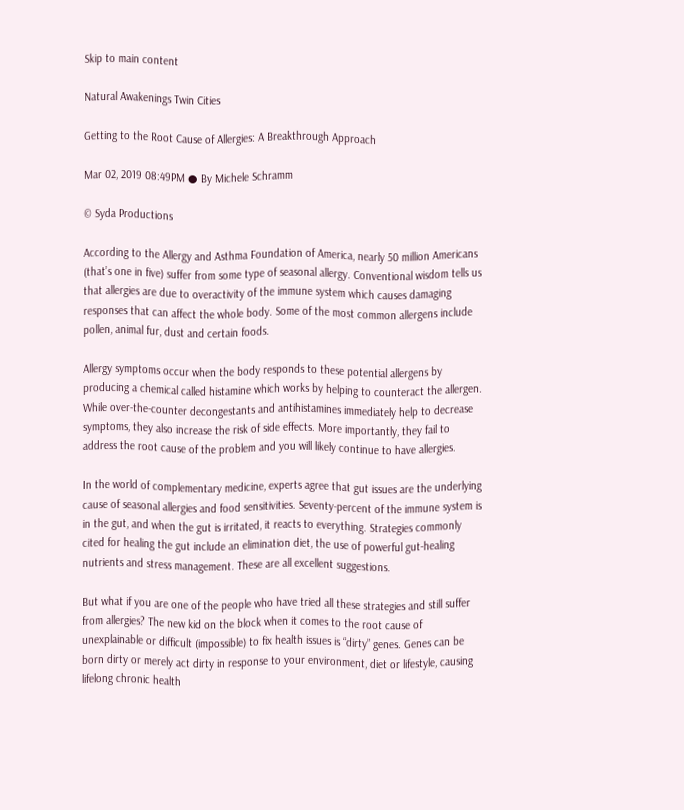Skip to main content

Natural Awakenings Twin Cities

Getting to the Root Cause of Allergies: A Breakthrough Approach

Mar 02, 2019 08:49PM ● By Michele Schramm

© Syda Productions

According to the Allergy and Asthma Foundation of America, nearly 50 million Americans (that’s one in five) suffer from some type of seasonal allergy. Conventional wisdom tells us that allergies are due to overactivity of the immune system which causes damaging responses that can affect the whole body. Some of the most common allergens include pollen, animal fur, dust and certain foods.

Allergy symptoms occur when the body responds to these potential allergens by producing a chemical called histamine which works by helping to counteract the allergen. While over-the-counter decongestants and antihistamines immediately help to decrease symptoms, they also increase the risk of side effects. More importantly, they fail to address the root cause of the problem and you will likely continue to have allergies.

In the world of complementary medicine, experts agree that gut issues are the underlying cause of seasonal allergies and food sensitivities. Seventy-percent of the immune system is in the gut, and when the gut is irritated, it reacts to everything. Strategies commonly cited for healing the gut include an elimination diet, the use of powerful gut-healing nutrients and stress management. These are all excellent suggestions.

But what if you are one of the people who have tried all these strategies and still suffer from allergies? The new kid on the block when it comes to the root cause of unexplainable or difficult (impossible) to fix health issues is “dirty” genes. Genes can be born dirty or merely act dirty in response to your environment, diet or lifestyle, causing lifelong chronic health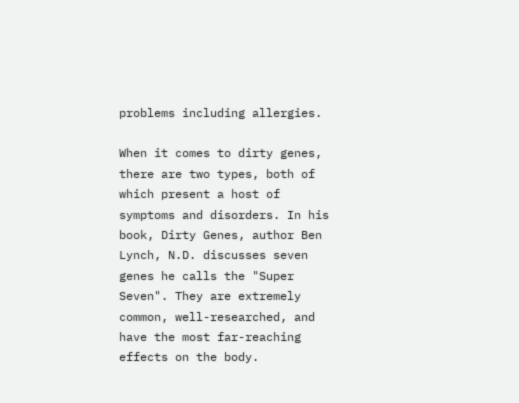problems including allergies.

When it comes to dirty genes, there are two types, both of which present a host of symptoms and disorders. In his book, Dirty Genes, author Ben Lynch, N.D. discusses seven genes he calls the "Super Seven". They are extremely common, well-researched, and have the most far-reaching effects on the body.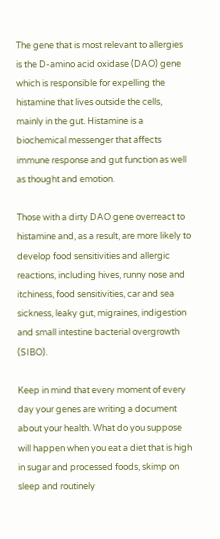The gene that is most relevant to allergies is the D-amino acid oxidase (DAO) gene which is responsible for expelling the histamine that lives outside the cells, mainly in the gut. Histamine is a biochemical messenger that affects immune response and gut function as well as thought and emotion.

Those with a dirty DAO gene overreact to histamine and, as a result, are more likely to develop food sensitivities and allergic reactions, including hives, runny nose and itchiness, food sensitivities, car and sea sickness, leaky gut, migraines, indigestion and small intestine bacterial overgrowth (SIBO).

Keep in mind that every moment of every day your genes are writing a document about your health. What do you suppose will happen when you eat a diet that is high in sugar and processed foods, skimp on sleep and routinely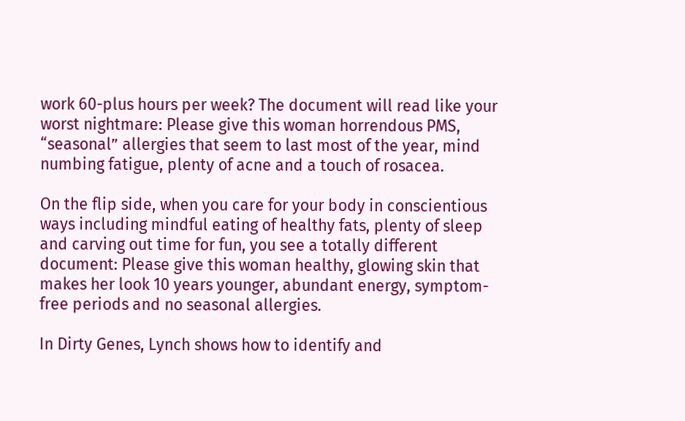work 60-plus hours per week? The document will read like your worst nightmare: Please give this woman horrendous PMS, “seasonal” allergies that seem to last most of the year, mind numbing fatigue, plenty of acne and a touch of rosacea.

On the flip side, when you care for your body in conscientious ways including mindful eating of healthy fats, plenty of sleep and carving out time for fun, you see a totally different document: Please give this woman healthy, glowing skin that makes her look 10 years younger, abundant energy, symptom-free periods and no seasonal allergies.

In Dirty Genes, Lynch shows how to identify and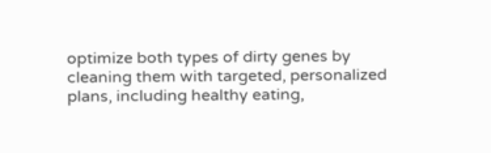optimize both types of dirty genes by cleaning them with targeted, personalized plans, including healthy eating,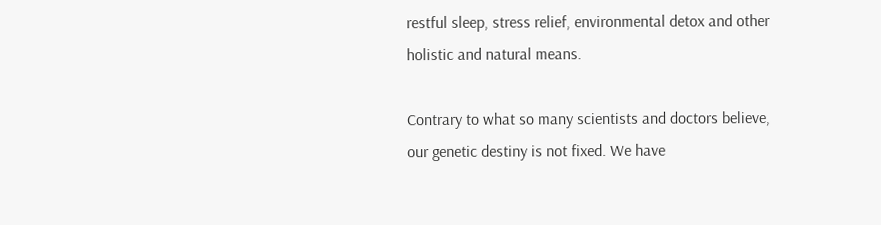restful sleep, stress relief, environmental detox and other holistic and natural means.

Contrary to what so many scientists and doctors believe, our genetic destiny is not fixed. We have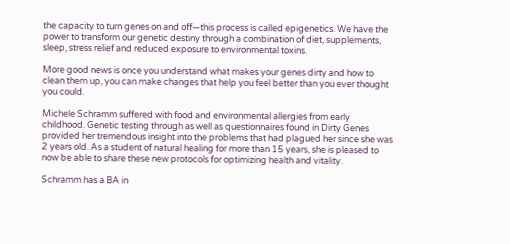the capacity to turn genes on and off—this process is called epigenetics. We have the power to transform our genetic destiny through a combination of diet, supplements, sleep, stress relief and reduced exposure to environmental toxins.

More good news is once you understand what makes your genes dirty and how to clean them up, you can make changes that help you feel better than you ever thought you could.

Michele Schramm suffered with food and environmental allergies from early childhood. Genetic testing through as well as questionnaires found in Dirty Genes provided her tremendous insight into the problems that had plagued her since she was 2 years old. As a student of natural healing for more than 15 years, she is pleased to now be able to share these new protocols for optimizing health and vitality.

Schramm has a BA in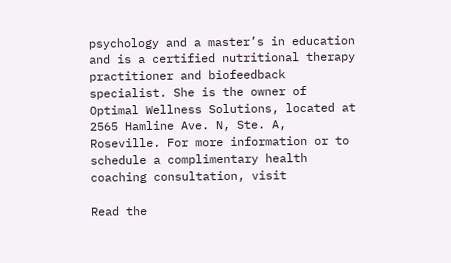psychology and a master’s in education and is a certified nutritional therapy practitioner and biofeedback specialist. She is the owner of Optimal Wellness Solutions, located at 2565 Hamline Ave. N, Ste. A, Roseville. For more information or to schedule a complimentary health coaching consultation, visit

Read the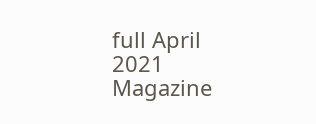full April 2021 Magazine